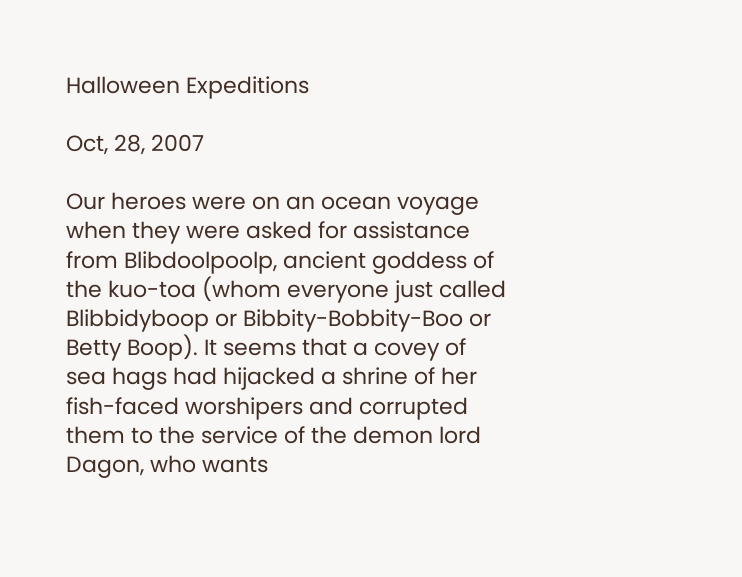Halloween Expeditions

Oct, 28, 2007

Our heroes were on an ocean voyage when they were asked for assistance from Blibdoolpoolp, ancient goddess of the kuo-toa (whom everyone just called Blibbidyboop or Bibbity-Bobbity-Boo or Betty Boop). It seems that a covey of sea hags had hijacked a shrine of her fish-faced worshipers and corrupted them to the service of the demon lord Dagon, who wants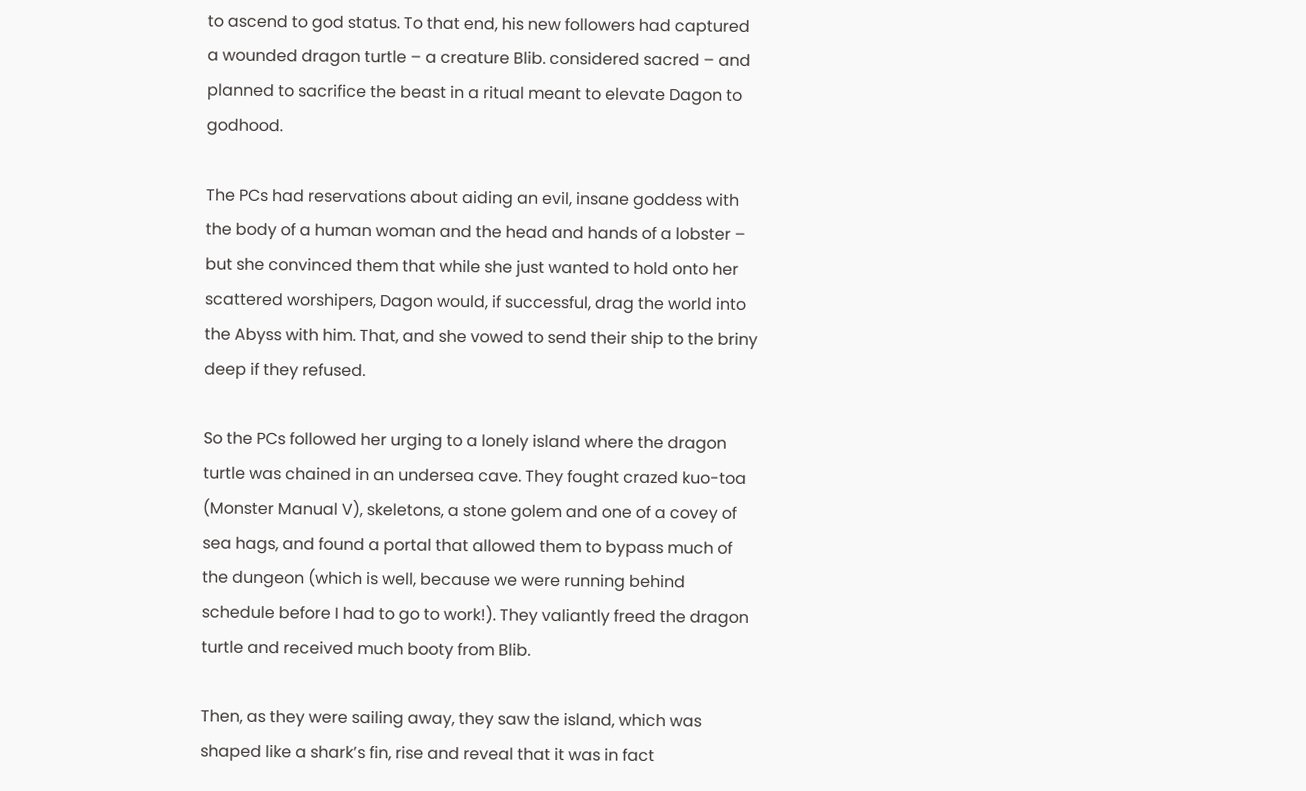to ascend to god status. To that end, his new followers had captured a wounded dragon turtle – a creature Blib. considered sacred – and planned to sacrifice the beast in a ritual meant to elevate Dagon to godhood.

The PCs had reservations about aiding an evil, insane goddess with the body of a human woman and the head and hands of a lobster – but she convinced them that while she just wanted to hold onto her scattered worshipers, Dagon would, if successful, drag the world into the Abyss with him. That, and she vowed to send their ship to the briny deep if they refused.

So the PCs followed her urging to a lonely island where the dragon turtle was chained in an undersea cave. They fought crazed kuo-toa (Monster Manual V), skeletons, a stone golem and one of a covey of sea hags, and found a portal that allowed them to bypass much of the dungeon (which is well, because we were running behind schedule before I had to go to work!). They valiantly freed the dragon turtle and received much booty from Blib.

Then, as they were sailing away, they saw the island, which was shaped like a shark’s fin, rise and reveal that it was in fact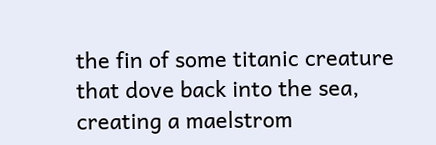the fin of some titanic creature that dove back into the sea, creating a maelstrom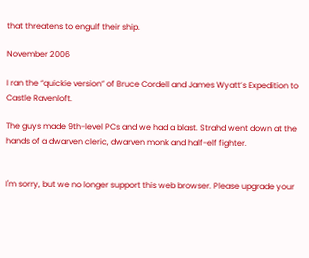that threatens to engulf their ship.

November 2006

I ran the “quickie version” of Bruce Cordell and James Wyatt’s Expedition to Castle Ravenloft.

The guys made 9th-level PCs and we had a blast. Strahd went down at the hands of a dwarven cleric, dwarven monk and half-elf fighter.


I'm sorry, but we no longer support this web browser. Please upgrade your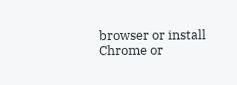browser or install Chrome or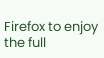Firefox to enjoy the full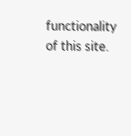functionality of this site.